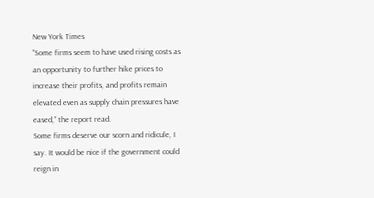New York Times
“Some firms seem to have used rising costs as an opportunity to further hike prices to increase their profits, and profits remain elevated even as supply chain pressures have eased,” the report read.
Some firms deserve our scorn and ridicule, I say. It would be nice if the government could reign in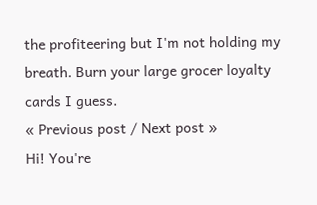the profiteering but I'm not holding my breath. Burn your large grocer loyalty cards I guess.
« Previous post / Next post »
Hi! You're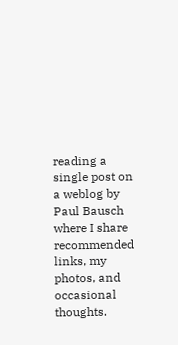reading a single post on a weblog by Paul Bausch where I share recommended links, my photos, and occasional thoughts.